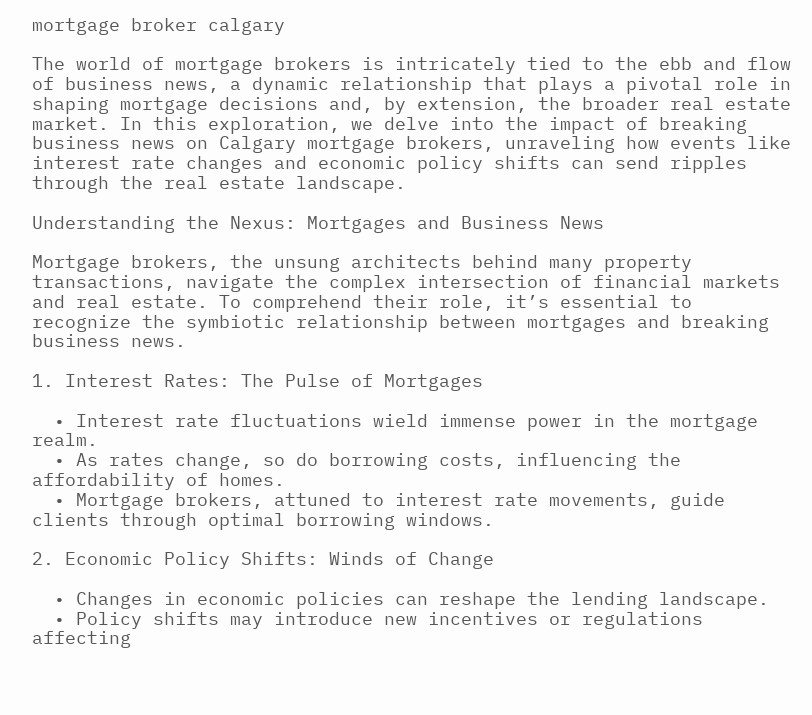mortgage broker calgary

The world of mortgage brokers is intricately tied to the ebb and flow of business news, a dynamic relationship that plays a pivotal role in shaping mortgage decisions and, by extension, the broader real estate market. In this exploration, we delve into the impact of breaking business news on Calgary mortgage brokers, unraveling how events like interest rate changes and economic policy shifts can send ripples through the real estate landscape.

Understanding the Nexus: Mortgages and Business News

Mortgage brokers, the unsung architects behind many property transactions, navigate the complex intersection of financial markets and real estate. To comprehend their role, it’s essential to recognize the symbiotic relationship between mortgages and breaking business news.

1. Interest Rates: The Pulse of Mortgages

  • Interest rate fluctuations wield immense power in the mortgage realm.
  • As rates change, so do borrowing costs, influencing the affordability of homes.
  • Mortgage brokers, attuned to interest rate movements, guide clients through optimal borrowing windows.

2. Economic Policy Shifts: Winds of Change

  • Changes in economic policies can reshape the lending landscape.
  • Policy shifts may introduce new incentives or regulations affecting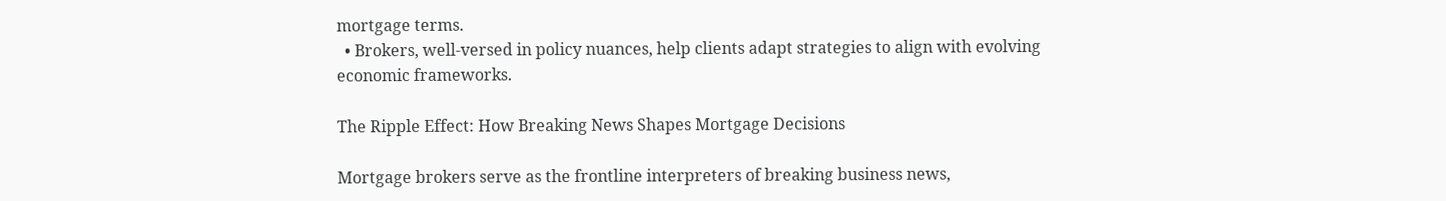mortgage terms.
  • Brokers, well-versed in policy nuances, help clients adapt strategies to align with evolving economic frameworks.

The Ripple Effect: How Breaking News Shapes Mortgage Decisions

Mortgage brokers serve as the frontline interpreters of breaking business news,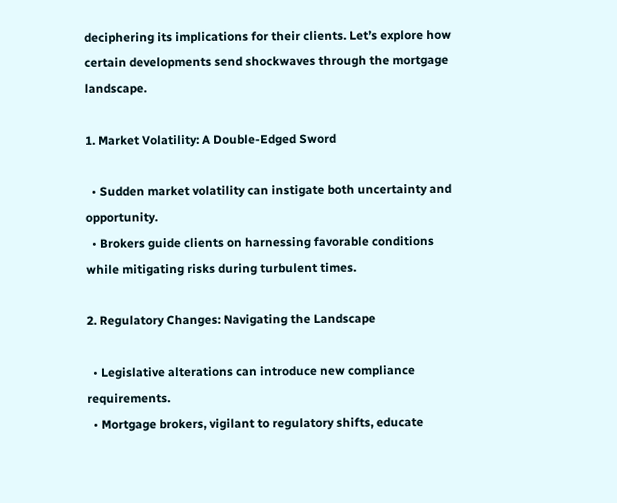deciphering its implications for their clients. Let’s explore how certain developments send shockwaves through the mortgage landscape.

1. Market Volatility: A Double-Edged Sword

  • Sudden market volatility can instigate both uncertainty and opportunity.
  • Brokers guide clients on harnessing favorable conditions while mitigating risks during turbulent times.

2. Regulatory Changes: Navigating the Landscape

  • Legislative alterations can introduce new compliance requirements.
  • Mortgage brokers, vigilant to regulatory shifts, educate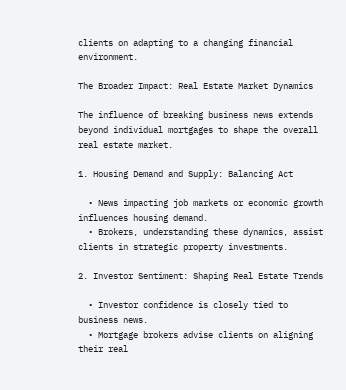clients on adapting to a changing financial environment.

The Broader Impact: Real Estate Market Dynamics

The influence of breaking business news extends beyond individual mortgages to shape the overall real estate market.

1. Housing Demand and Supply: Balancing Act

  • News impacting job markets or economic growth influences housing demand.
  • Brokers, understanding these dynamics, assist clients in strategic property investments.

2. Investor Sentiment: Shaping Real Estate Trends

  • Investor confidence is closely tied to business news.
  • Mortgage brokers advise clients on aligning their real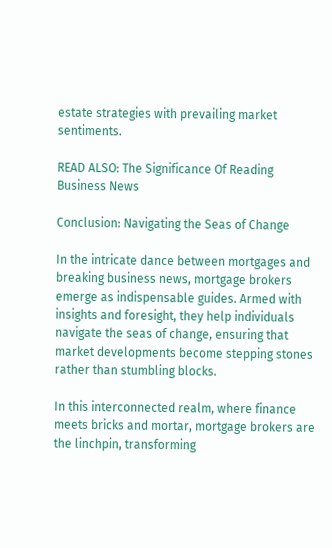estate strategies with prevailing market sentiments.

READ ALSO: The Significance Of Reading Business News

Conclusion: Navigating the Seas of Change

In the intricate dance between mortgages and breaking business news, mortgage brokers emerge as indispensable guides. Armed with insights and foresight, they help individuals navigate the seas of change, ensuring that market developments become stepping stones rather than stumbling blocks.

In this interconnected realm, where finance meets bricks and mortar, mortgage brokers are the linchpin, transforming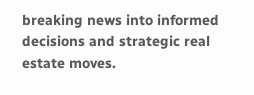breaking news into informed decisions and strategic real estate moves.